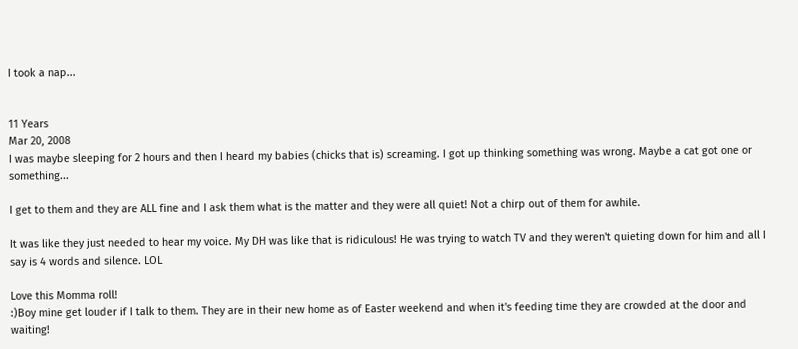I took a nap...


11 Years
Mar 20, 2008
I was maybe sleeping for 2 hours and then I heard my babies (chicks that is) screaming. I got up thinking something was wrong. Maybe a cat got one or something...

I get to them and they are ALL fine and I ask them what is the matter and they were all quiet! Not a chirp out of them for awhile.

It was like they just needed to hear my voice. My DH was like that is ridiculous! He was trying to watch TV and they weren't quieting down for him and all I say is 4 words and silence. LOL

Love this Momma roll!
:)Boy mine get louder if I talk to them. They are in their new home as of Easter weekend and when it's feeding time they are crowded at the door and waiting!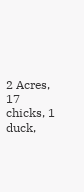2 Acres, 17 chicks, 1 duck,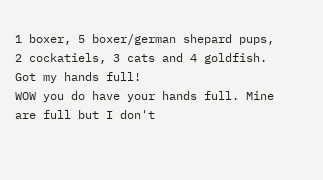1 boxer, 5 boxer/german shepard pups, 2 cockatiels, 3 cats and 4 goldfish. Got my hands full!
WOW you do have your hands full. Mine are full but I don't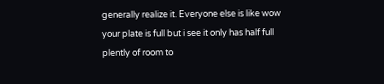generally realize it. Everyone else is like wow your plate is full but i see it only has half full plently of room to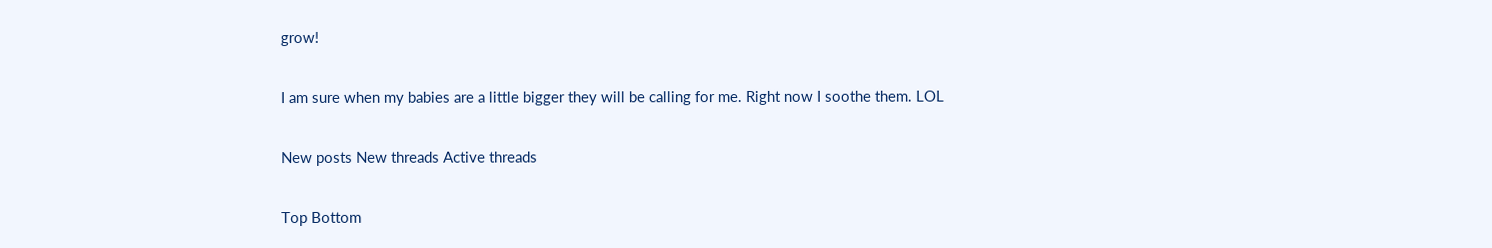grow!

I am sure when my babies are a little bigger they will be calling for me. Right now I soothe them. LOL

New posts New threads Active threads

Top Bottom